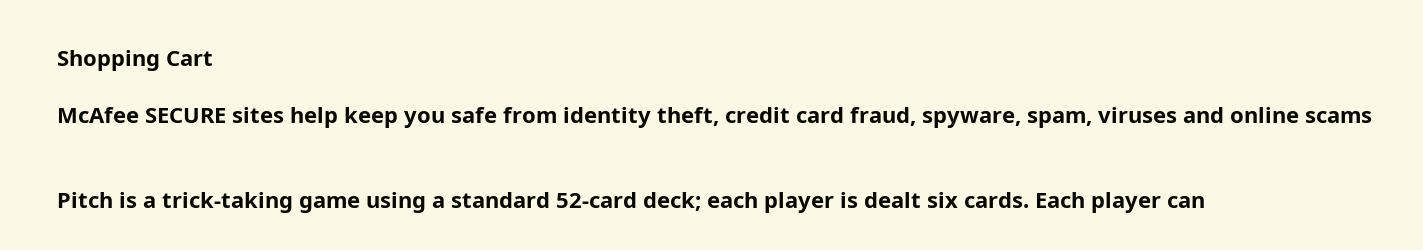Shopping Cart

McAfee SECURE sites help keep you safe from identity theft, credit card fraud, spyware, spam, viruses and online scams


Pitch is a trick-taking game using a standard 52-card deck; each player is dealt six cards. Each player can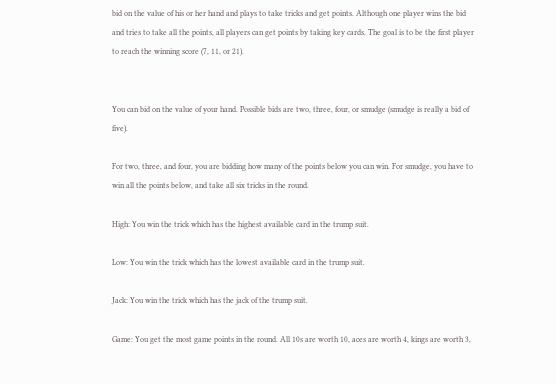bid on the value of his or her hand and plays to take tricks and get points. Although one player wins the bid and tries to take all the points, all players can get points by taking key cards. The goal is to be the first player to reach the winning score (7, 11, or 21).


You can bid on the value of your hand. Possible bids are two, three, four, or smudge (smudge is really a bid of five).

For two, three, and four, you are bidding how many of the points below you can win. For smudge, you have to win all the points below, and take all six tricks in the round.

High: You win the trick which has the highest available card in the trump suit.

Low: You win the trick which has the lowest available card in the trump suit.

Jack: You win the trick which has the jack of the trump suit.

Game: You get the most game points in the round. All 10s are worth 10, aces are worth 4, kings are worth 3,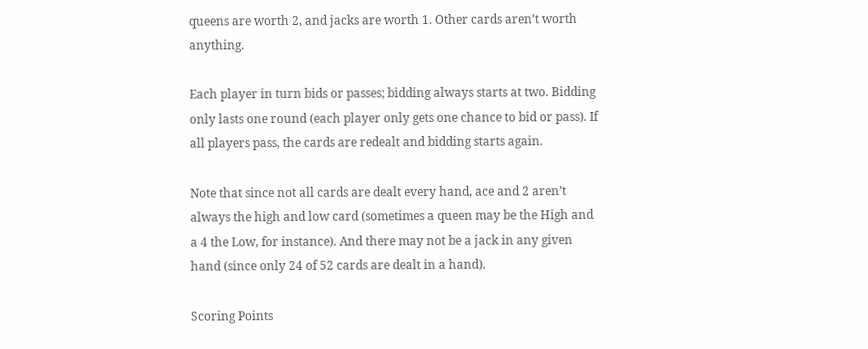queens are worth 2, and jacks are worth 1. Other cards aren’t worth anything.

Each player in turn bids or passes; bidding always starts at two. Bidding only lasts one round (each player only gets one chance to bid or pass). If all players pass, the cards are redealt and bidding starts again.

Note that since not all cards are dealt every hand, ace and 2 aren’t always the high and low card (sometimes a queen may be the High and a 4 the Low, for instance). And there may not be a jack in any given hand (since only 24 of 52 cards are dealt in a hand).

Scoring Points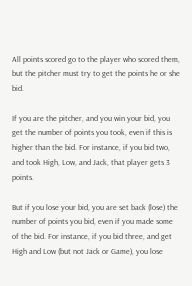All points scored go to the player who scored them, but the pitcher must try to get the points he or she bid.

If you are the pitcher, and you win your bid, you get the number of points you took, even if this is higher than the bid. For instance, if you bid two, and took High, Low, and Jack, that player gets 3 points.

But if you lose your bid, you are set back (lose) the number of points you bid, even if you made some of the bid. For instance, if you bid three, and get High and Low (but not Jack or Game), you lose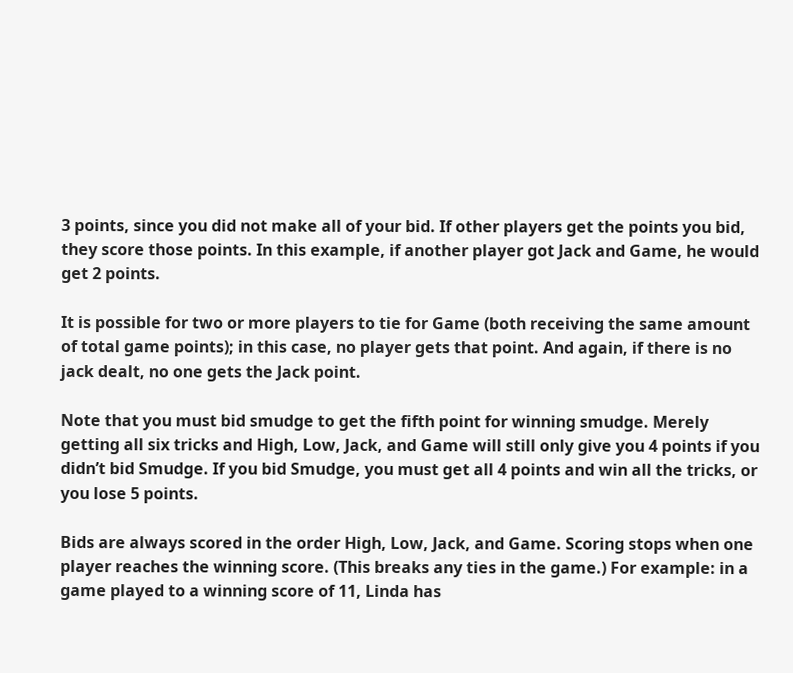3 points, since you did not make all of your bid. If other players get the points you bid, they score those points. In this example, if another player got Jack and Game, he would get 2 points.

It is possible for two or more players to tie for Game (both receiving the same amount of total game points); in this case, no player gets that point. And again, if there is no jack dealt, no one gets the Jack point.

Note that you must bid smudge to get the fifth point for winning smudge. Merely getting all six tricks and High, Low, Jack, and Game will still only give you 4 points if you didn’t bid Smudge. If you bid Smudge, you must get all 4 points and win all the tricks, or you lose 5 points.

Bids are always scored in the order High, Low, Jack, and Game. Scoring stops when one player reaches the winning score. (This breaks any ties in the game.) For example: in a game played to a winning score of 11, Linda has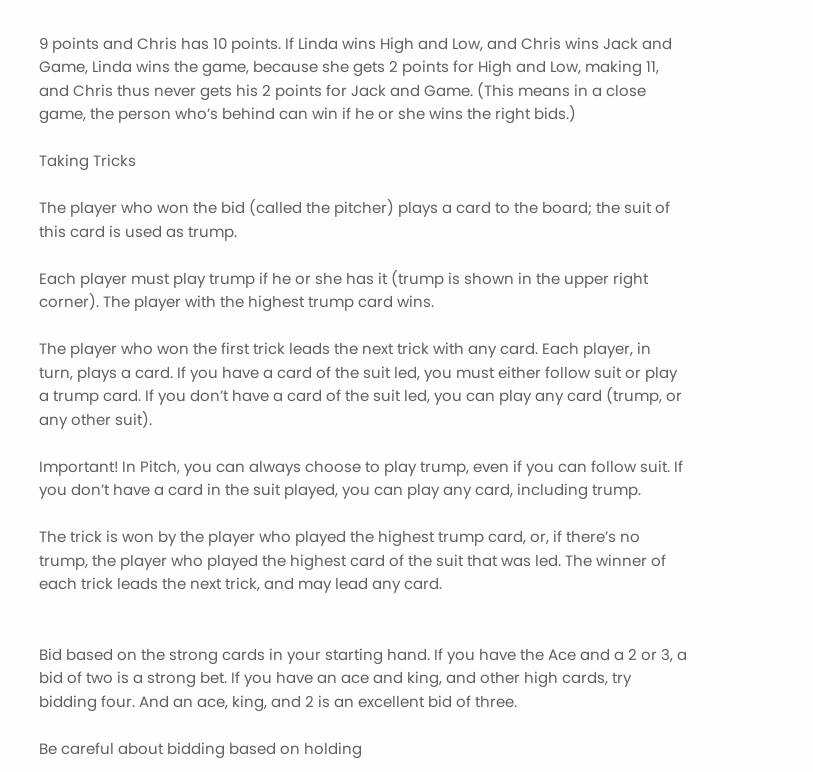9 points and Chris has 10 points. If Linda wins High and Low, and Chris wins Jack and Game, Linda wins the game, because she gets 2 points for High and Low, making 11, and Chris thus never gets his 2 points for Jack and Game. (This means in a close game, the person who’s behind can win if he or she wins the right bids.)

Taking Tricks

The player who won the bid (called the pitcher) plays a card to the board; the suit of this card is used as trump.

Each player must play trump if he or she has it (trump is shown in the upper right corner). The player with the highest trump card wins.

The player who won the first trick leads the next trick with any card. Each player, in turn, plays a card. If you have a card of the suit led, you must either follow suit or play a trump card. If you don’t have a card of the suit led, you can play any card (trump, or any other suit).

Important! In Pitch, you can always choose to play trump, even if you can follow suit. If you don’t have a card in the suit played, you can play any card, including trump.

The trick is won by the player who played the highest trump card, or, if there’s no trump, the player who played the highest card of the suit that was led. The winner of each trick leads the next trick, and may lead any card.


Bid based on the strong cards in your starting hand. If you have the Ace and a 2 or 3, a bid of two is a strong bet. If you have an ace and king, and other high cards, try bidding four. And an ace, king, and 2 is an excellent bid of three.

Be careful about bidding based on holding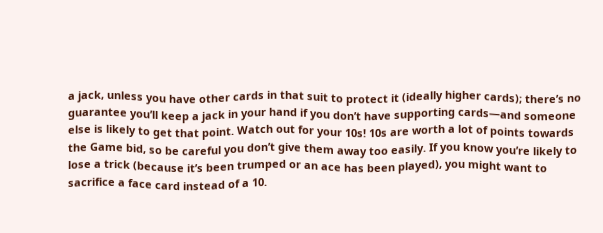a jack, unless you have other cards in that suit to protect it (ideally higher cards); there’s no guarantee you’ll keep a jack in your hand if you don’t have supporting cards—and someone else is likely to get that point. Watch out for your 10s! 10s are worth a lot of points towards the Game bid, so be careful you don’t give them away too easily. If you know you’re likely to lose a trick (because it’s been trumped or an ace has been played), you might want to sacrifice a face card instead of a 10.